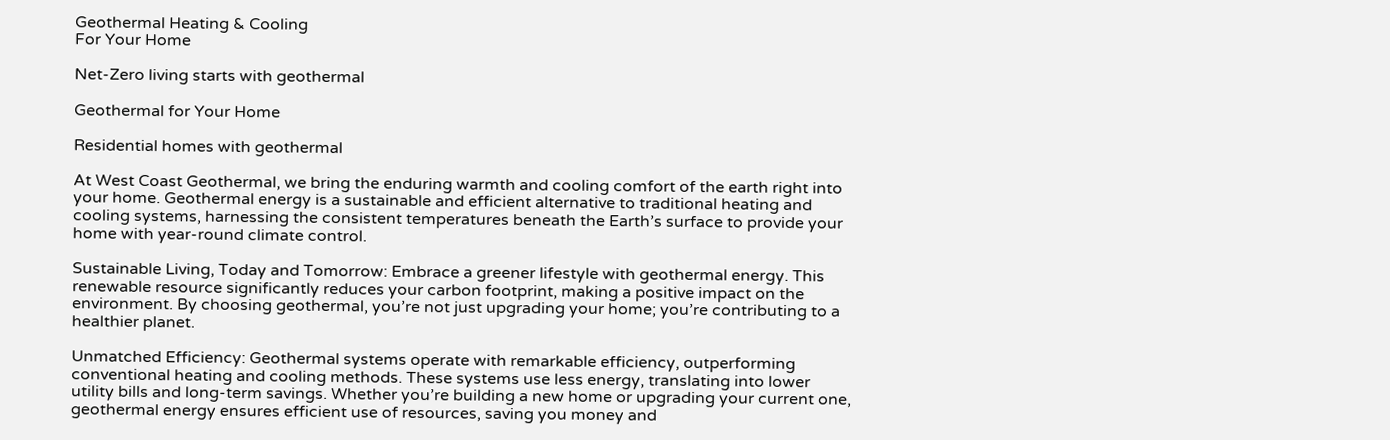Geothermal Heating & Cooling
For Your Home

Net-Zero living starts with geothermal

Geothermal for Your Home

Residential homes with geothermal

At West Coast Geothermal, we bring the enduring warmth and cooling comfort of the earth right into your home. Geothermal energy is a sustainable and efficient alternative to traditional heating and cooling systems, harnessing the consistent temperatures beneath the Earth’s surface to provide your home with year-round climate control.

Sustainable Living, Today and Tomorrow: Embrace a greener lifestyle with geothermal energy. This renewable resource significantly reduces your carbon footprint, making a positive impact on the environment. By choosing geothermal, you’re not just upgrading your home; you’re contributing to a healthier planet.

Unmatched Efficiency: Geothermal systems operate with remarkable efficiency, outperforming conventional heating and cooling methods. These systems use less energy, translating into lower utility bills and long-term savings. Whether you’re building a new home or upgrading your current one, geothermal energy ensures efficient use of resources, saving you money and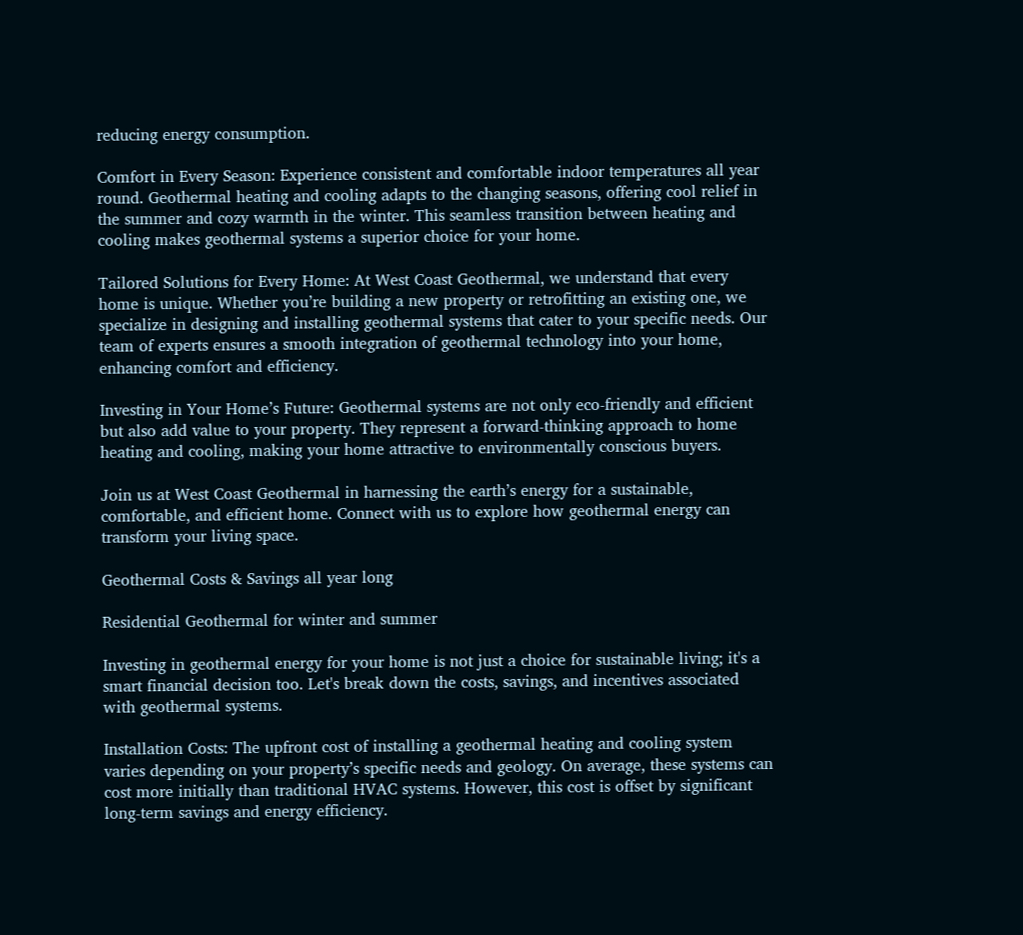reducing energy consumption.

Comfort in Every Season: Experience consistent and comfortable indoor temperatures all year round. Geothermal heating and cooling adapts to the changing seasons, offering cool relief in the summer and cozy warmth in the winter. This seamless transition between heating and cooling makes geothermal systems a superior choice for your home.

Tailored Solutions for Every Home: At West Coast Geothermal, we understand that every home is unique. Whether you’re building a new property or retrofitting an existing one, we specialize in designing and installing geothermal systems that cater to your specific needs. Our team of experts ensures a smooth integration of geothermal technology into your home, enhancing comfort and efficiency.

Investing in Your Home’s Future: Geothermal systems are not only eco-friendly and efficient but also add value to your property. They represent a forward-thinking approach to home heating and cooling, making your home attractive to environmentally conscious buyers.

Join us at West Coast Geothermal in harnessing the earth’s energy for a sustainable, comfortable, and efficient home. Connect with us to explore how geothermal energy can transform your living space.

Geothermal Costs & Savings all year long

Residential Geothermal for winter and summer

Investing in geothermal energy for your home is not just a choice for sustainable living; it's a smart financial decision too. Let's break down the costs, savings, and incentives associated with geothermal systems.

Installation Costs: The upfront cost of installing a geothermal heating and cooling system varies depending on your property’s specific needs and geology. On average, these systems can cost more initially than traditional HVAC systems. However, this cost is offset by significant long-term savings and energy efficiency.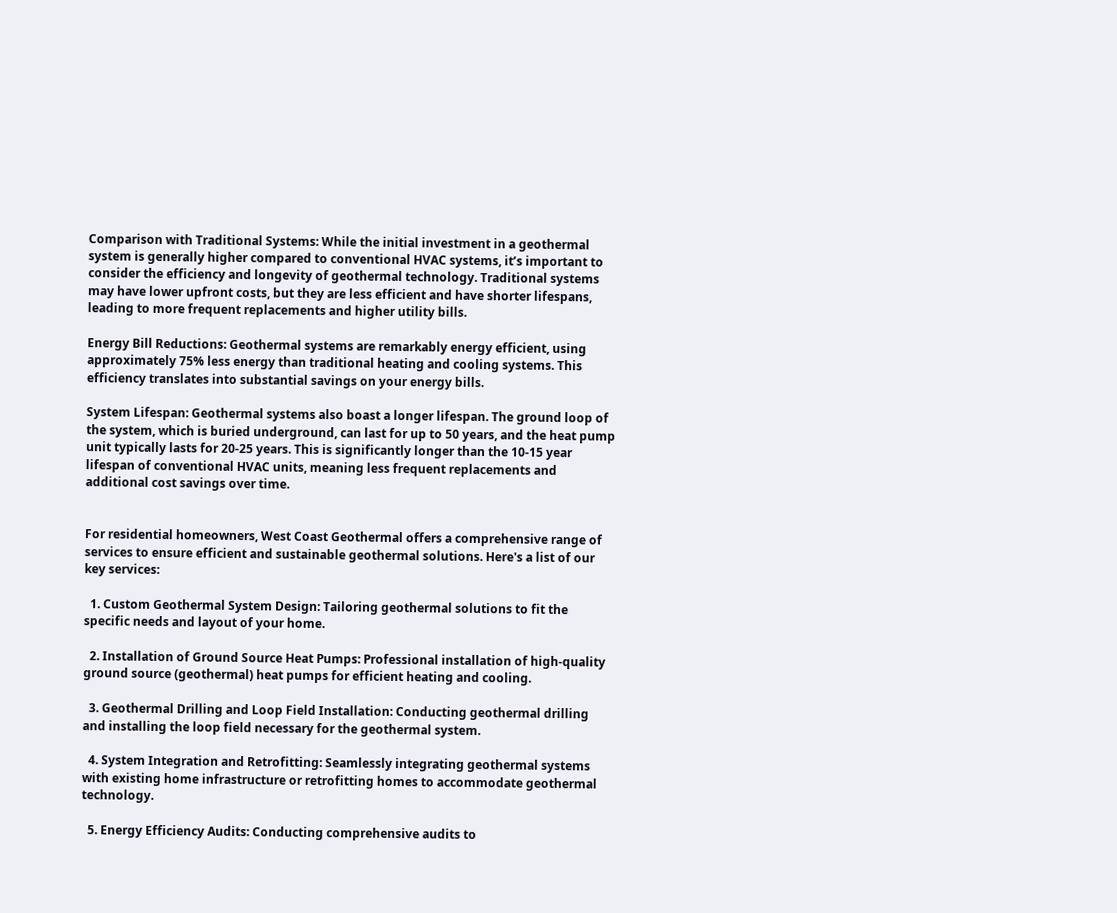Comparison with Traditional Systems: While the initial investment in a geothermal system is generally higher compared to conventional HVAC systems, it’s important to consider the efficiency and longevity of geothermal technology. Traditional systems may have lower upfront costs, but they are less efficient and have shorter lifespans, leading to more frequent replacements and higher utility bills.

Energy Bill Reductions: Geothermal systems are remarkably energy efficient, using approximately 75% less energy than traditional heating and cooling systems. This efficiency translates into substantial savings on your energy bills.

System Lifespan: Geothermal systems also boast a longer lifespan. The ground loop of the system, which is buried underground, can last for up to 50 years, and the heat pump unit typically lasts for 20-25 years. This is significantly longer than the 10-15 year lifespan of conventional HVAC units, meaning less frequent replacements and additional cost savings over time.


For residential homeowners, West Coast Geothermal offers a comprehensive range of services to ensure efficient and sustainable geothermal solutions. Here's a list of our key services:

  1. Custom Geothermal System Design: Tailoring geothermal solutions to fit the specific needs and layout of your home.

  2. Installation of Ground Source Heat Pumps: Professional installation of high-quality ground source (geothermal) heat pumps for efficient heating and cooling.

  3. Geothermal Drilling and Loop Field Installation: Conducting geothermal drilling and installing the loop field necessary for the geothermal system.

  4. System Integration and Retrofitting: Seamlessly integrating geothermal systems with existing home infrastructure or retrofitting homes to accommodate geothermal technology.

  5. Energy Efficiency Audits: Conducting comprehensive audits to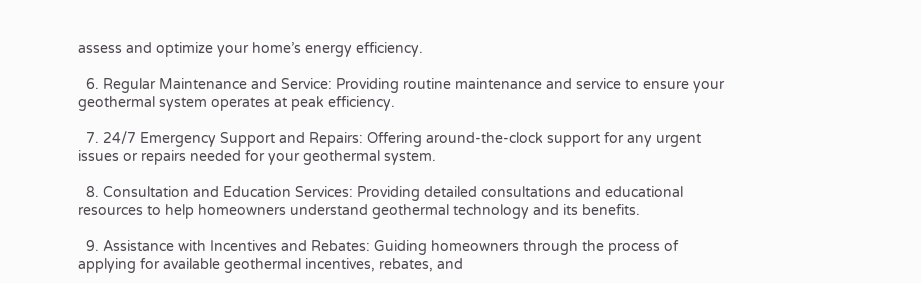assess and optimize your home’s energy efficiency.

  6. Regular Maintenance and Service: Providing routine maintenance and service to ensure your geothermal system operates at peak efficiency.

  7. 24/7 Emergency Support and Repairs: Offering around-the-clock support for any urgent issues or repairs needed for your geothermal system.

  8. Consultation and Education Services: Providing detailed consultations and educational resources to help homeowners understand geothermal technology and its benefits.

  9. Assistance with Incentives and Rebates: Guiding homeowners through the process of applying for available geothermal incentives, rebates, and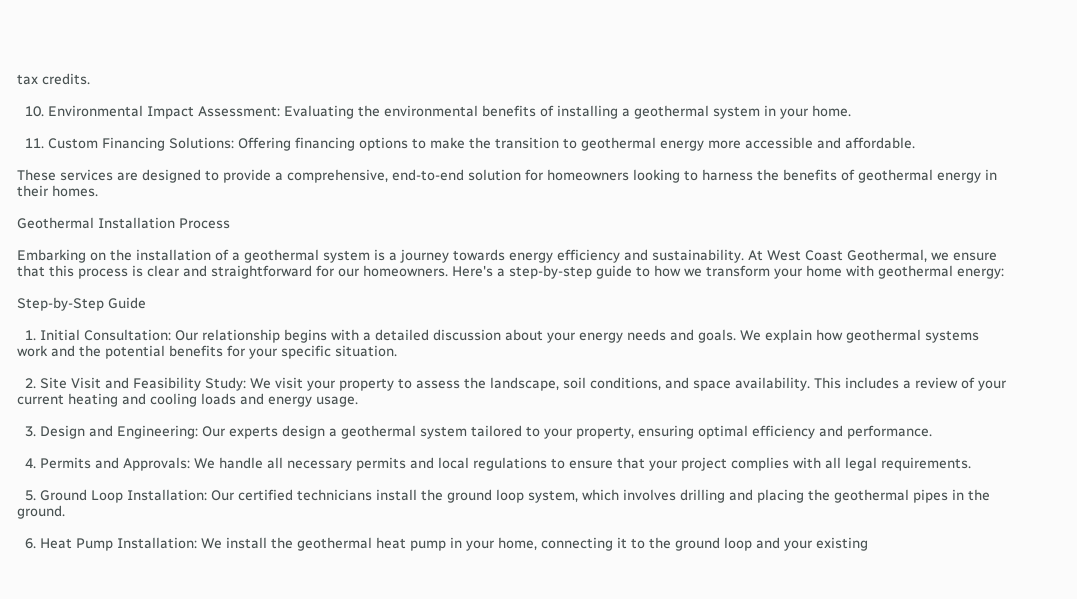tax credits.

  10. Environmental Impact Assessment: Evaluating the environmental benefits of installing a geothermal system in your home.

  11. Custom Financing Solutions: Offering financing options to make the transition to geothermal energy more accessible and affordable.

These services are designed to provide a comprehensive, end-to-end solution for homeowners looking to harness the benefits of geothermal energy in their homes.

Geothermal Installation Process

Embarking on the installation of a geothermal system is a journey towards energy efficiency and sustainability. At West Coast Geothermal, we ensure that this process is clear and straightforward for our homeowners. Here's a step-by-step guide to how we transform your home with geothermal energy:

Step-by-Step Guide

  1. Initial Consultation: Our relationship begins with a detailed discussion about your energy needs and goals. We explain how geothermal systems work and the potential benefits for your specific situation.

  2. Site Visit and Feasibility Study: We visit your property to assess the landscape, soil conditions, and space availability. This includes a review of your current heating and cooling loads and energy usage.

  3. Design and Engineering: Our experts design a geothermal system tailored to your property, ensuring optimal efficiency and performance.

  4. Permits and Approvals: We handle all necessary permits and local regulations to ensure that your project complies with all legal requirements.

  5. Ground Loop Installation: Our certified technicians install the ground loop system, which involves drilling and placing the geothermal pipes in the ground.

  6. Heat Pump Installation: We install the geothermal heat pump in your home, connecting it to the ground loop and your existing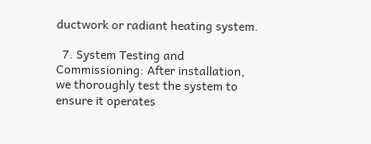ductwork or radiant heating system.

  7. System Testing and Commissioning: After installation, we thoroughly test the system to ensure it operates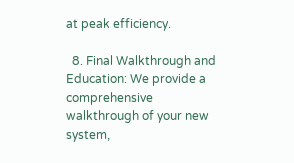at peak efficiency.

  8. Final Walkthrough and Education: We provide a comprehensive walkthrough of your new system,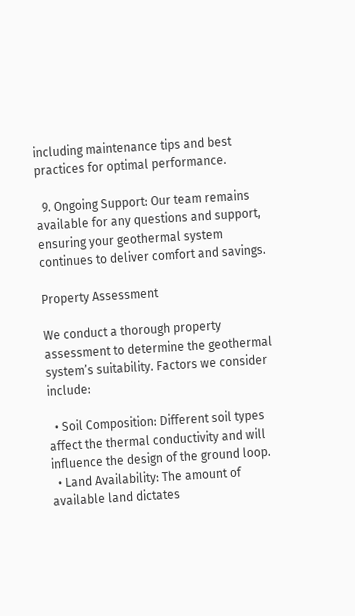including maintenance tips and best practices for optimal performance.

  9. Ongoing Support: Our team remains available for any questions and support, ensuring your geothermal system continues to deliver comfort and savings.

Property Assessment

We conduct a thorough property assessment to determine the geothermal system’s suitability. Factors we consider include:

  • Soil Composition: Different soil types affect the thermal conductivity and will influence the design of the ground loop.
  • Land Availability: The amount of available land dictates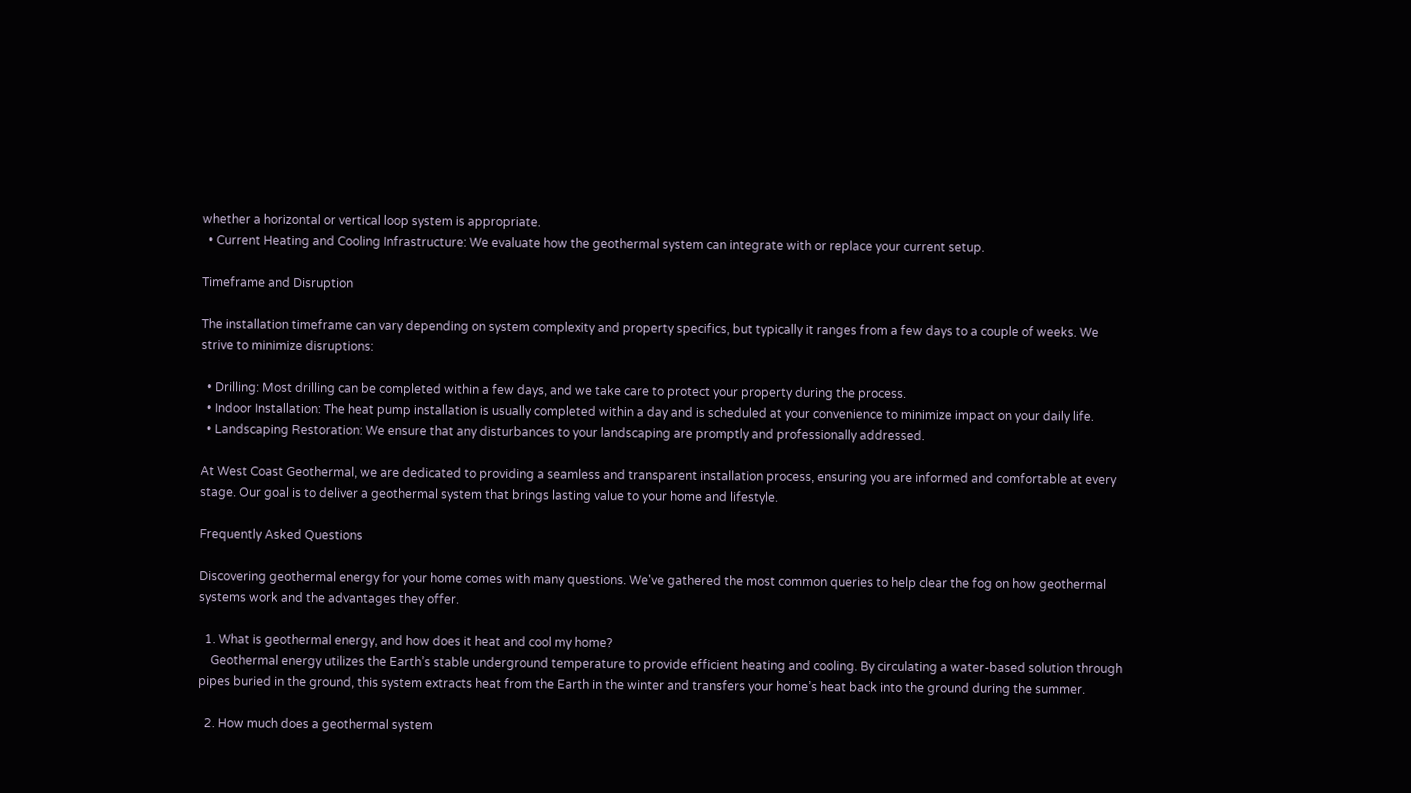whether a horizontal or vertical loop system is appropriate.
  • Current Heating and Cooling Infrastructure: We evaluate how the geothermal system can integrate with or replace your current setup.

Timeframe and Disruption

The installation timeframe can vary depending on system complexity and property specifics, but typically it ranges from a few days to a couple of weeks. We strive to minimize disruptions:

  • Drilling: Most drilling can be completed within a few days, and we take care to protect your property during the process.
  • Indoor Installation: The heat pump installation is usually completed within a day and is scheduled at your convenience to minimize impact on your daily life.
  • Landscaping Restoration: We ensure that any disturbances to your landscaping are promptly and professionally addressed.

At West Coast Geothermal, we are dedicated to providing a seamless and transparent installation process, ensuring you are informed and comfortable at every stage. Our goal is to deliver a geothermal system that brings lasting value to your home and lifestyle.

Frequently Asked Questions

Discovering geothermal energy for your home comes with many questions. We've gathered the most common queries to help clear the fog on how geothermal systems work and the advantages they offer.

  1. What is geothermal energy, and how does it heat and cool my home?
    Geothermal energy utilizes the Earth’s stable underground temperature to provide efficient heating and cooling. By circulating a water-based solution through pipes buried in the ground, this system extracts heat from the Earth in the winter and transfers your home’s heat back into the ground during the summer.

  2. How much does a geothermal system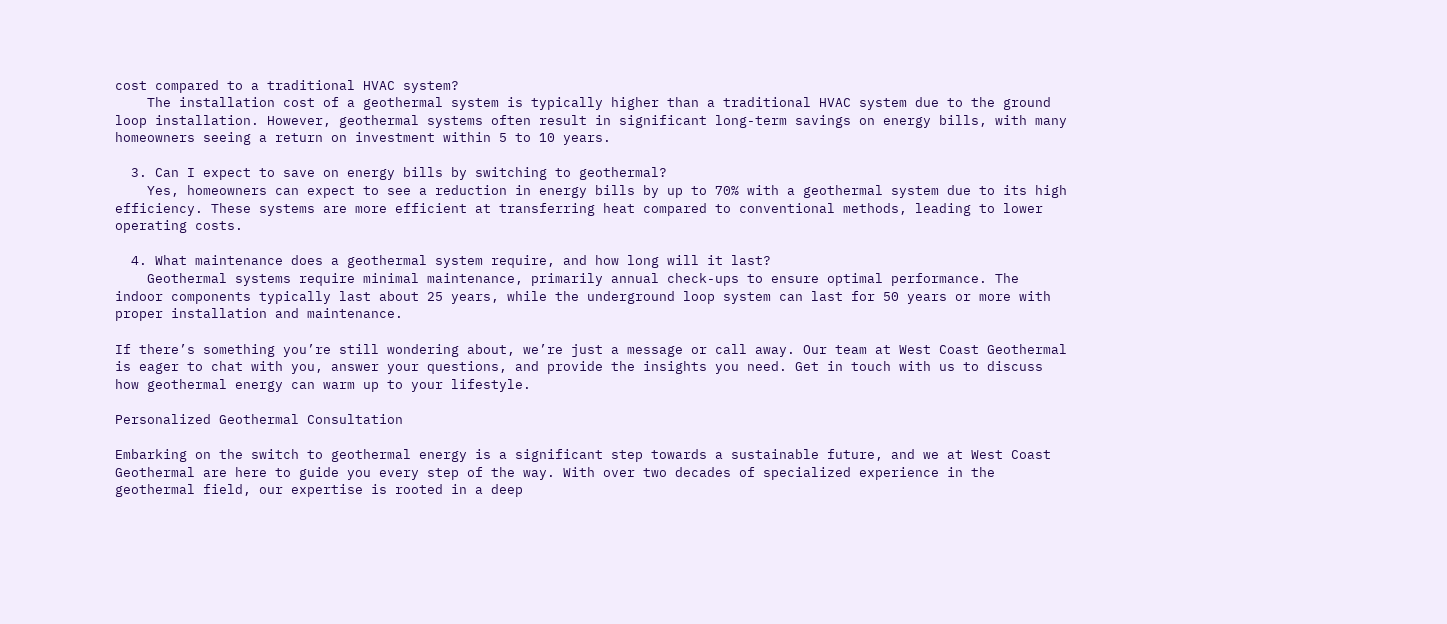cost compared to a traditional HVAC system?
    The installation cost of a geothermal system is typically higher than a traditional HVAC system due to the ground loop installation. However, geothermal systems often result in significant long-term savings on energy bills, with many homeowners seeing a return on investment within 5 to 10 years.

  3. Can I expect to save on energy bills by switching to geothermal?
    Yes, homeowners can expect to see a reduction in energy bills by up to 70% with a geothermal system due to its high efficiency. These systems are more efficient at transferring heat compared to conventional methods, leading to lower operating costs.

  4. What maintenance does a geothermal system require, and how long will it last?
    Geothermal systems require minimal maintenance, primarily annual check-ups to ensure optimal performance. The indoor components typically last about 25 years, while the underground loop system can last for 50 years or more with proper installation and maintenance.

If there’s something you’re still wondering about, we’re just a message or call away. Our team at West Coast Geothermal is eager to chat with you, answer your questions, and provide the insights you need. Get in touch with us to discuss how geothermal energy can warm up to your lifestyle.

Personalized Geothermal Consultation

Embarking on the switch to geothermal energy is a significant step towards a sustainable future, and we at West Coast Geothermal are here to guide you every step of the way. With over two decades of specialized experience in the geothermal field, our expertise is rooted in a deep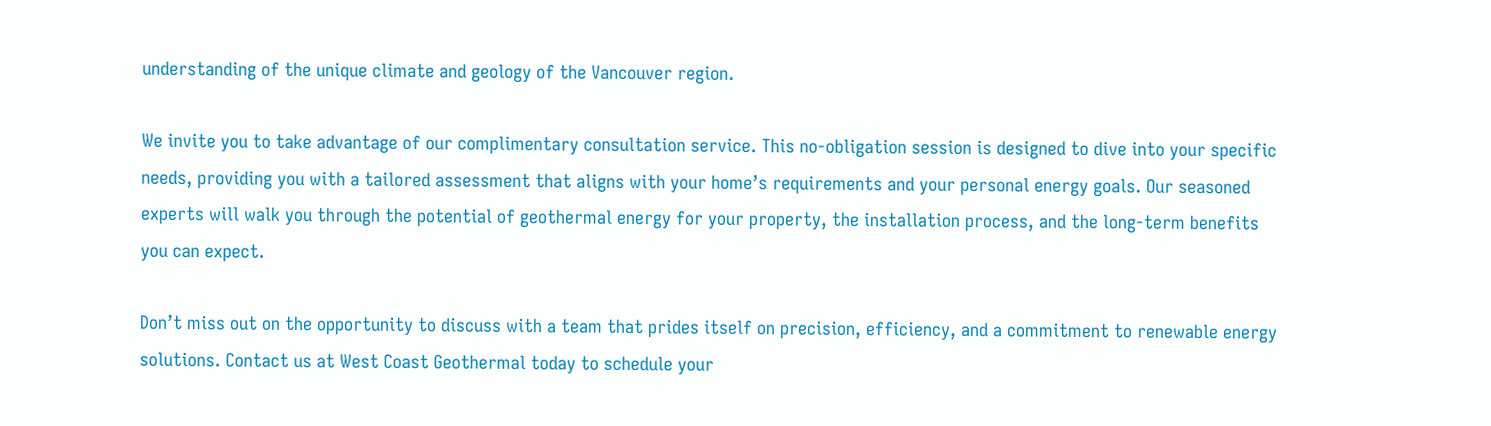understanding of the unique climate and geology of the Vancouver region.

We invite you to take advantage of our complimentary consultation service. This no-obligation session is designed to dive into your specific needs, providing you with a tailored assessment that aligns with your home’s requirements and your personal energy goals. Our seasoned experts will walk you through the potential of geothermal energy for your property, the installation process, and the long-term benefits you can expect.

Don’t miss out on the opportunity to discuss with a team that prides itself on precision, efficiency, and a commitment to renewable energy solutions. Contact us at West Coast Geothermal today to schedule your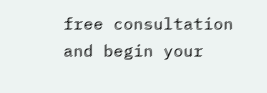free consultation and begin your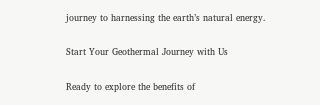journey to harnessing the earth’s natural energy.

Start Your Geothermal Journey with Us

Ready to explore the benefits of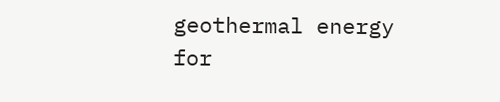geothermal energy for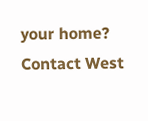your home?
Contact West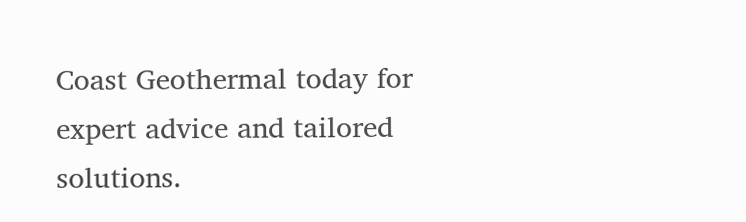Coast Geothermal today for expert advice and tailored solutions.